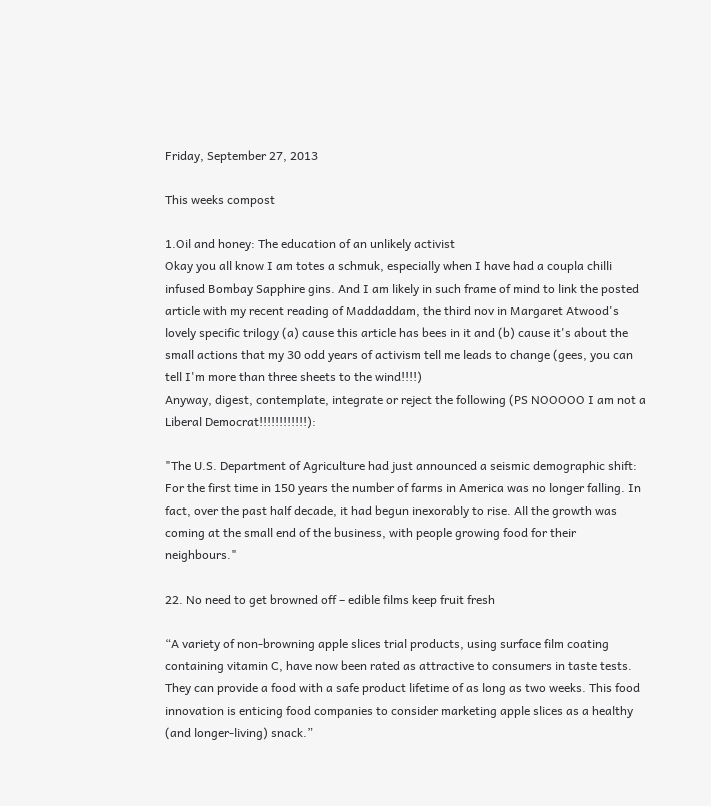Friday, September 27, 2013

This weeks compost

1.Oil and honey: The education of an unlikely activist
Okay you all know I am totes a schmuk, especially when I have had a coupla chilli infused Bombay Sapphire gins. And I am likely in such frame of mind to link the posted article with my recent reading of Maddaddam, the third nov in Margaret Atwood's lovely specific trilogy (a) cause this article has bees in it and (b) cause it's about the small actions that my 30 odd years of activism tell me leads to change (gees, you can tell I'm more than three sheets to the wind!!!!)
Anyway, digest, contemplate, integrate or reject the following (PS NOOOOO I am not a Liberal Democrat!!!!!!!!!!!!):

"The U.S. Department of Agriculture had just announced a seismic demographic shift: For the first time in 150 years the number of farms in America was no longer falling. In fact, over the past half decade, it had begun inexorably to rise. All the growth was coming at the small end of the business, with people growing food for their neighbours."

22. No need to get browned off – edible films keep fruit fresh

“A variety of non-browning apple slices trial products, using surface film coating containing vitamin C, have now been rated as attractive to consumers in taste tests. They can provide a food with a safe product lifetime of as long as two weeks. This food innovation is enticing food companies to consider marketing apple slices as a healthy (and longer-living) snack.”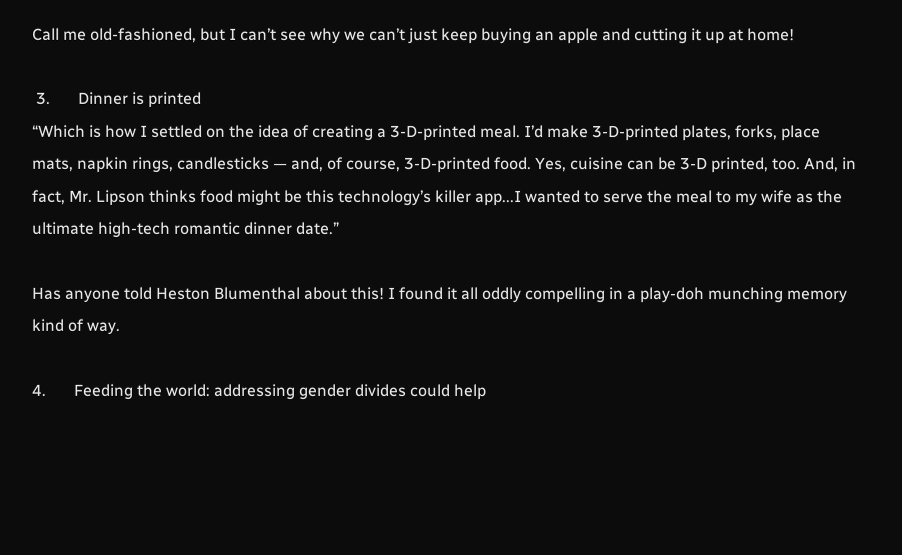Call me old-fashioned, but I can’t see why we can’t just keep buying an apple and cutting it up at home!

 3.       Dinner is printed
“Which is how I settled on the idea of creating a 3-D-printed meal. I’d make 3-D-printed plates, forks, place mats, napkin rings, candlesticks — and, of course, 3-D-printed food. Yes, cuisine can be 3-D printed, too. And, in fact, Mr. Lipson thinks food might be this technology’s killer app...I wanted to serve the meal to my wife as the ultimate high-tech romantic dinner date.”

Has anyone told Heston Blumenthal about this! I found it all oddly compelling in a play-doh munching memory kind of way.

4.       Feeding the world: addressing gender divides could help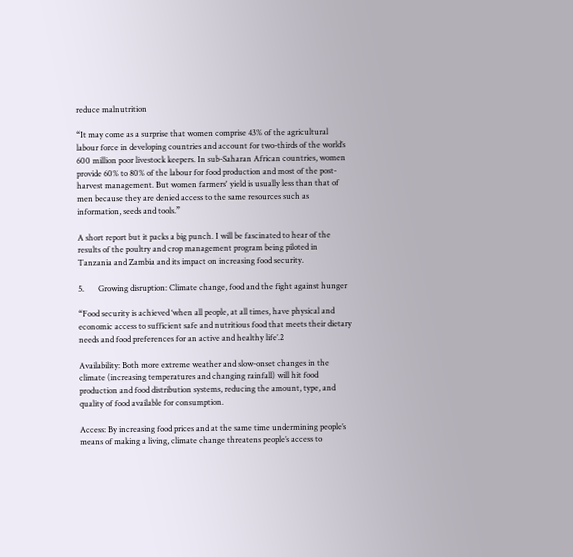reduce malnutrition

“It may come as a surprise that women comprise 43% of the agricultural labour force in developing countries and account for two-thirds of the world’s 600 million poor livestock keepers. In sub-Saharan African countries, women provide 60% to 80% of the labour for food production and most of the post-harvest management. But women farmers' yield is usually less than that of men because they are denied access to the same resources such as information, seeds and tools.”

A short report but it packs a big punch. I will be fascinated to hear of the results of the poultry and crop management program being piloted in Tanzania and Zambia and its impact on increasing food security.

5.       Growing disruption: Climate change, food and the fight against hunger

“Food security is achieved ‘when all people, at all times, have physical and economic access to sufficient safe and nutritious food that meets their dietary needs and food preferences for an active and healthy life’.2

Availability: Both more extreme weather and slow-onset changes in the climate (increasing temperatures and changing rainfall) will hit food production and food distribution systems, reducing the amount, type, and quality of food available for consumption.

Access: By increasing food prices and at the same time undermining people’s means of making a living, climate change threatens people’s access to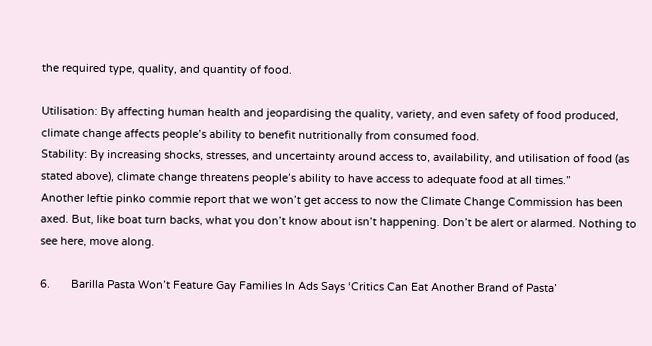the required type, quality, and quantity of food.

Utilisation: By affecting human health and jeopardising the quality, variety, and even safety of food produced, climate change affects people’s ability to benefit nutritionally from consumed food.
Stability: By increasing shocks, stresses, and uncertainty around access to, availability, and utilisation of food (as stated above), climate change threatens people’s ability to have access to adequate food at all times.”
Another leftie pinko commie report that we won’t get access to now the Climate Change Commission has been axed. But, like boat turn backs, what you don’t know about isn’t happening. Don’t be alert or alarmed. Nothing to see here, move along.

6.       Barilla Pasta Won’t Feature Gay Families In Ads Says ‘Critics Can Eat Another Brand of Pasta’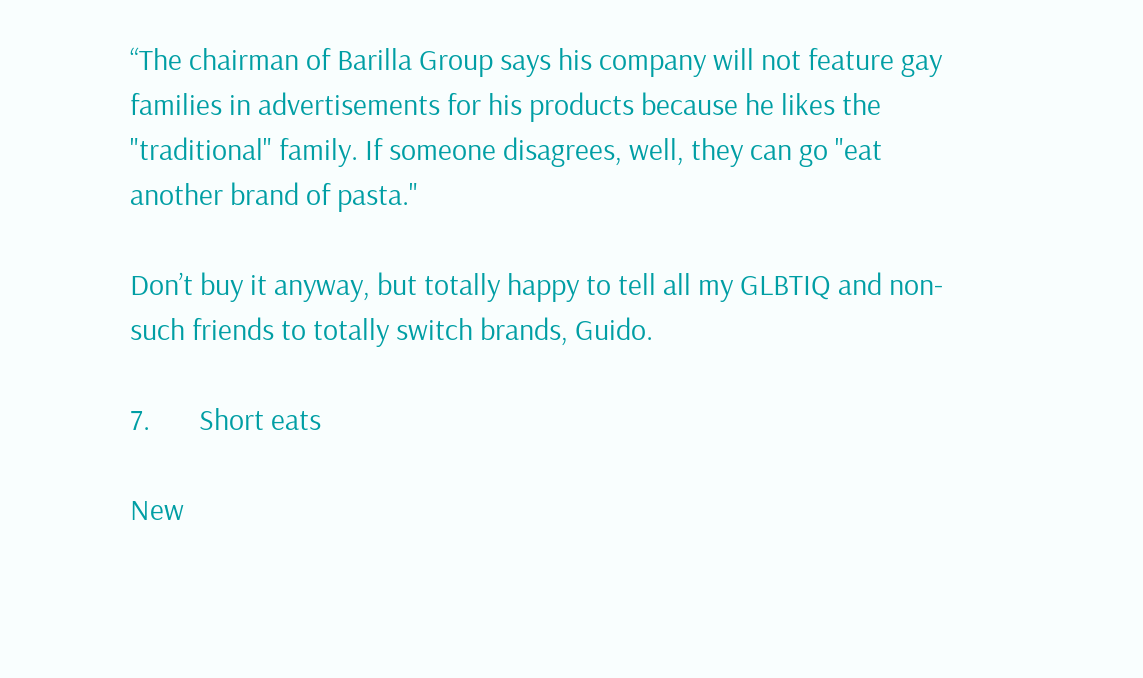“The chairman of Barilla Group says his company will not feature gay families in advertisements for his products because he likes the "traditional" family. If someone disagrees, well, they can go "eat another brand of pasta."

Don’t buy it anyway, but totally happy to tell all my GLBTIQ and non-such friends to totally switch brands, Guido.

7.       Short eats

New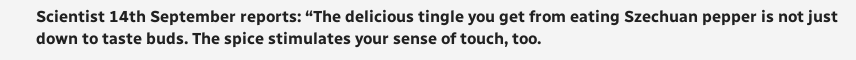Scientist 14th September reports: “The delicious tingle you get from eating Szechuan pepper is not just down to taste buds. The spice stimulates your sense of touch, too.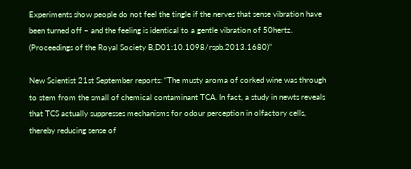Experiments show people do not feel the tingle if the nerves that sense vibration have been turned off – and the feeling is identical to a gentle vibration of 50hertz. (Proceedings of the Royal Society B,D01:10.1098/rspb.2013.1680)”

New Scientist 21st September reports: “The musty aroma of corked wine was through to stem from the small of chemical contaminant TCA. In fact, a study in newts reveals that TCS actually suppresses mechanisms for odour perception in olfactory cells, thereby reducing sense of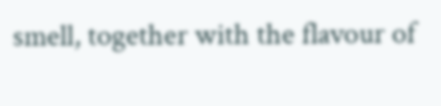smell, together with the flavour of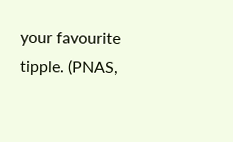your favourite tipple. (PNAS,